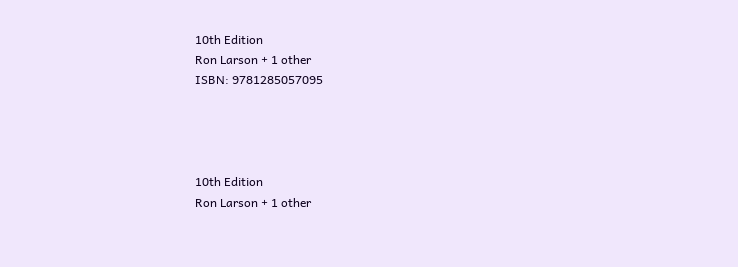10th Edition
Ron Larson + 1 other
ISBN: 9781285057095




10th Edition
Ron Larson + 1 other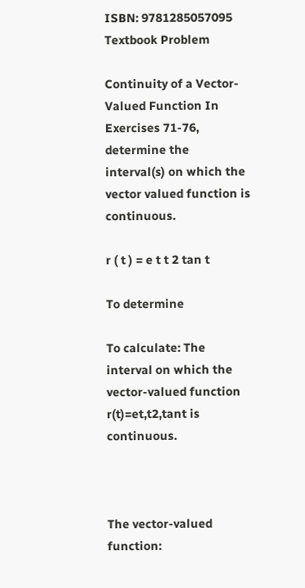ISBN: 9781285057095
Textbook Problem

Continuity of a Vector-Valued Function In Exercises 71-76, determine the interval(s) on which the vector valued function is continuous.

r ( t ) = e t t 2 tan t

To determine

To calculate: The interval on which the vector-valued function r(t)=et,t2,tant is continuous.



The vector-valued function: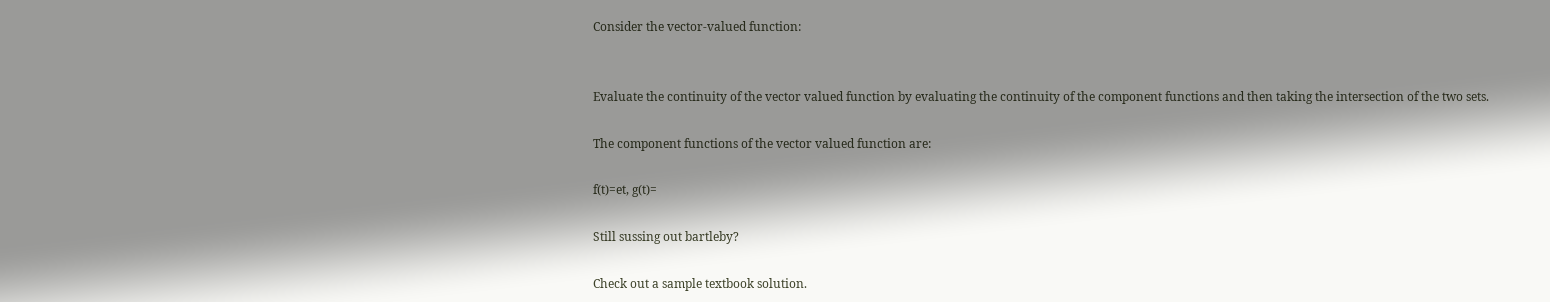Consider the vector-valued function:


Evaluate the continuity of the vector valued function by evaluating the continuity of the component functions and then taking the intersection of the two sets.

The component functions of the vector valued function are:

f(t)=et, g(t)=

Still sussing out bartleby?

Check out a sample textbook solution.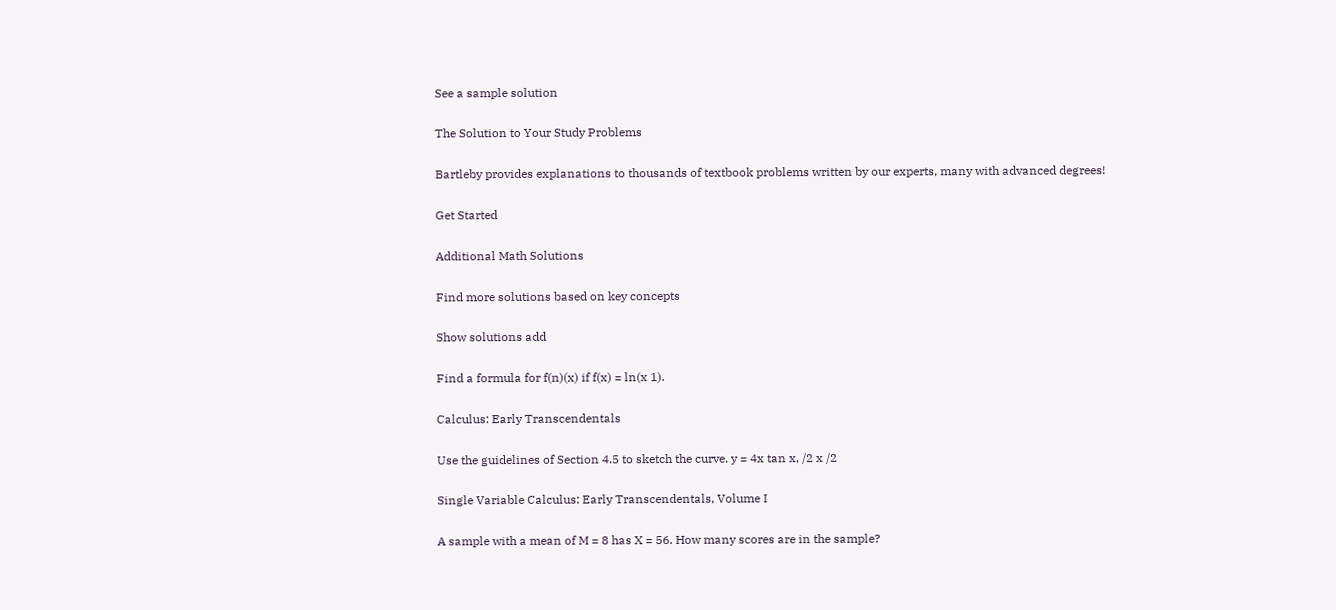See a sample solution

The Solution to Your Study Problems

Bartleby provides explanations to thousands of textbook problems written by our experts, many with advanced degrees!

Get Started

Additional Math Solutions

Find more solutions based on key concepts

Show solutions add

Find a formula for f(n)(x) if f(x) = ln(x 1).

Calculus: Early Transcendentals

Use the guidelines of Section 4.5 to sketch the curve. y = 4x tan x, /2 x /2

Single Variable Calculus: Early Transcendentals, Volume I

A sample with a mean of M = 8 has X = 56. How many scores are in the sample?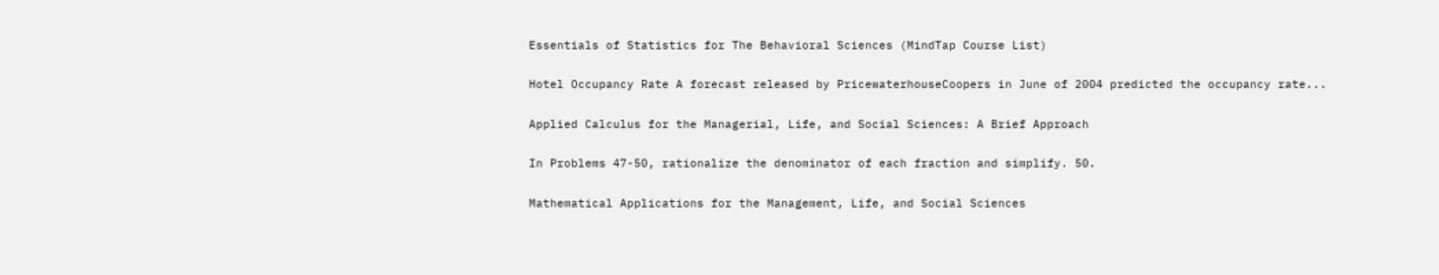Essentials of Statistics for The Behavioral Sciences (MindTap Course List)

Hotel Occupancy Rate A forecast released by PricewaterhouseCoopers in June of 2004 predicted the occupancy rate...

Applied Calculus for the Managerial, Life, and Social Sciences: A Brief Approach

In Problems 47-50, rationalize the denominator of each fraction and simplify. 50.

Mathematical Applications for the Management, Life, and Social Sciences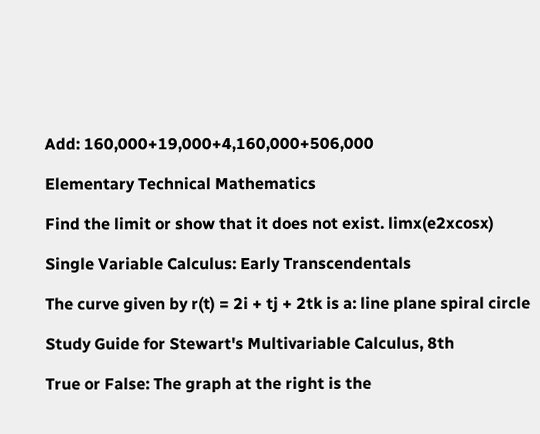Add: 160,000+19,000+4,160,000+506,000

Elementary Technical Mathematics

Find the limit or show that it does not exist. limx(e2xcosx)

Single Variable Calculus: Early Transcendentals

The curve given by r(t) = 2i + tj + 2tk is a: line plane spiral circle

Study Guide for Stewart's Multivariable Calculus, 8th

True or False: The graph at the right is the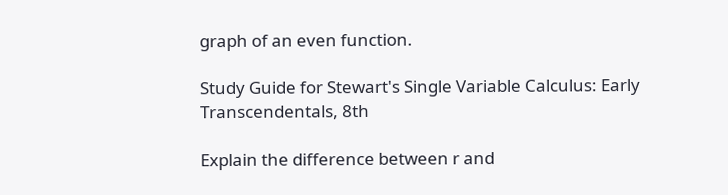graph of an even function.

Study Guide for Stewart's Single Variable Calculus: Early Transcendentals, 8th

Explain the difference between r and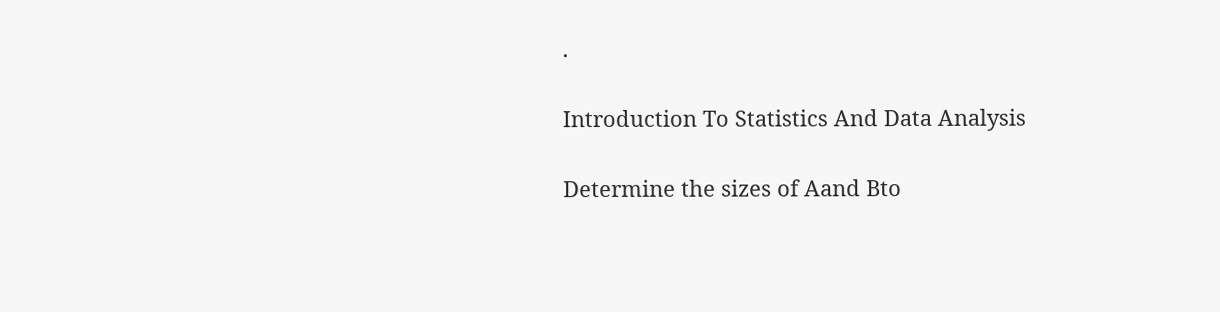.

Introduction To Statistics And Data Analysis

Determine the sizes of Aand Bto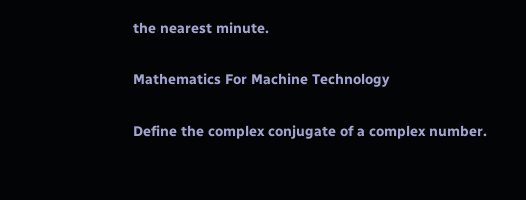the nearest minute.

Mathematics For Machine Technology

Define the complex conjugate of a complex number.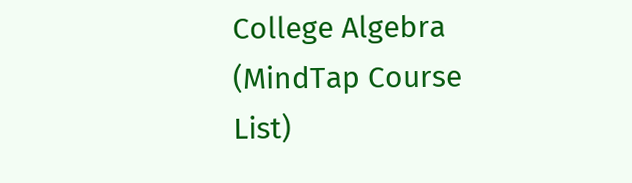College Algebra (MindTap Course List)